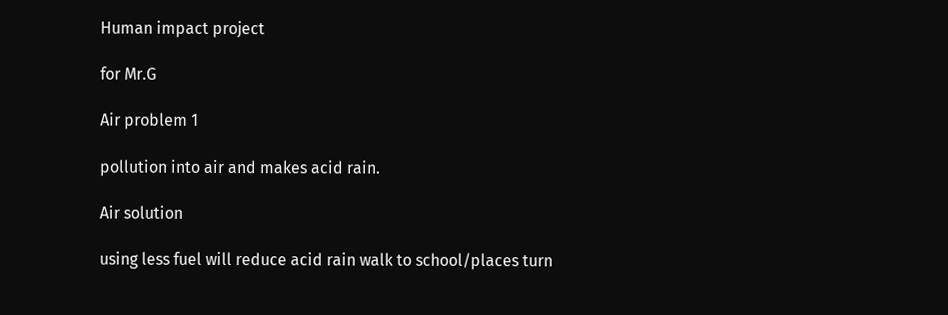Human impact project

for Mr.G

Air problem 1

pollution into air and makes acid rain.

Air solution

using less fuel will reduce acid rain walk to school/places turn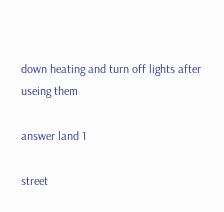down heating and turn off lights after useing them

answer land 1

street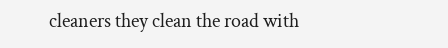cleaners they clean the road with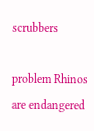scrubbers

problem Rhinos are endangered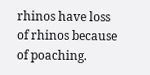rhinos have loss of rhinos because of poaching.